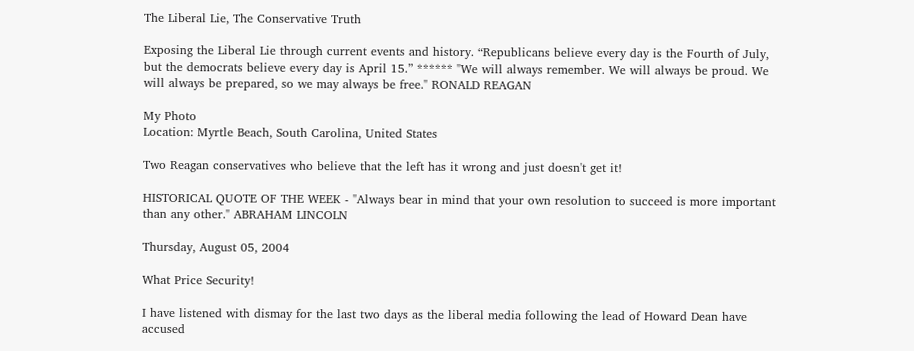The Liberal Lie, The Conservative Truth

Exposing the Liberal Lie through current events and history. “Republicans believe every day is the Fourth of July, but the democrats believe every day is April 15.” ****** "We will always remember. We will always be proud. We will always be prepared, so we may always be free." RONALD REAGAN

My Photo
Location: Myrtle Beach, South Carolina, United States

Two Reagan conservatives who believe that the left has it wrong and just doesn't get it!

HISTORICAL QUOTE OF THE WEEK - "Always bear in mind that your own resolution to succeed is more important than any other." ABRAHAM LINCOLN

Thursday, August 05, 2004

What Price Security!

I have listened with dismay for the last two days as the liberal media following the lead of Howard Dean have accused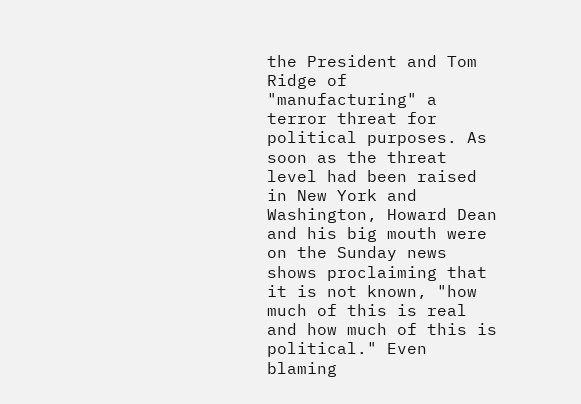the President and Tom Ridge of "manufacturing" a terror threat for political purposes. As soon as the threat level had been raised in New York and Washington, Howard Dean and his big mouth were on the Sunday news shows proclaiming that it is not known, "how much of this is real and how much of this is political." Even blaming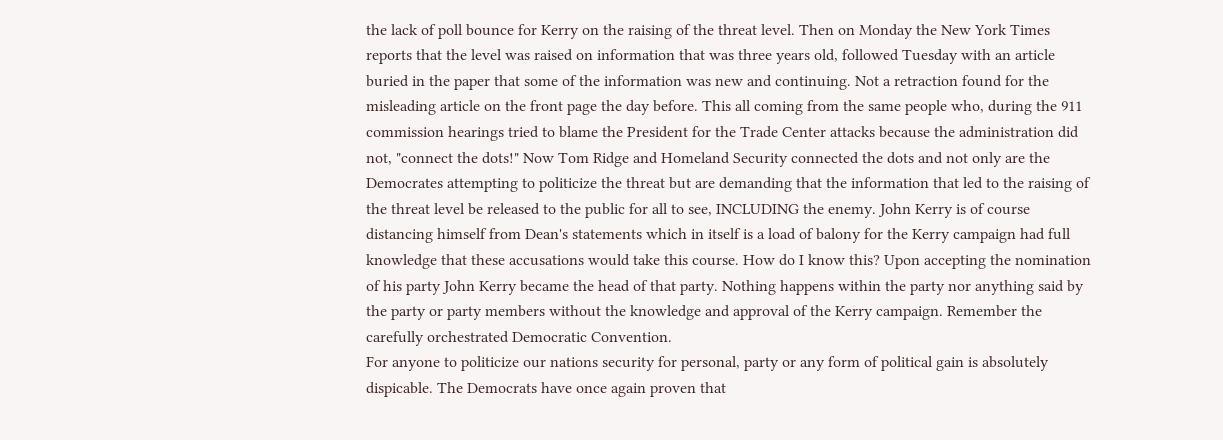the lack of poll bounce for Kerry on the raising of the threat level. Then on Monday the New York Times reports that the level was raised on information that was three years old, followed Tuesday with an article buried in the paper that some of the information was new and continuing. Not a retraction found for the misleading article on the front page the day before. This all coming from the same people who, during the 911 commission hearings tried to blame the President for the Trade Center attacks because the administration did not, "connect the dots!" Now Tom Ridge and Homeland Security connected the dots and not only are the Democrates attempting to politicize the threat but are demanding that the information that led to the raising of the threat level be released to the public for all to see, INCLUDING the enemy. John Kerry is of course distancing himself from Dean's statements which in itself is a load of balony for the Kerry campaign had full knowledge that these accusations would take this course. How do I know this? Upon accepting the nomination of his party John Kerry became the head of that party. Nothing happens within the party nor anything said by the party or party members without the knowledge and approval of the Kerry campaign. Remember the carefully orchestrated Democratic Convention.
For anyone to politicize our nations security for personal, party or any form of political gain is absolutely dispicable. The Democrats have once again proven that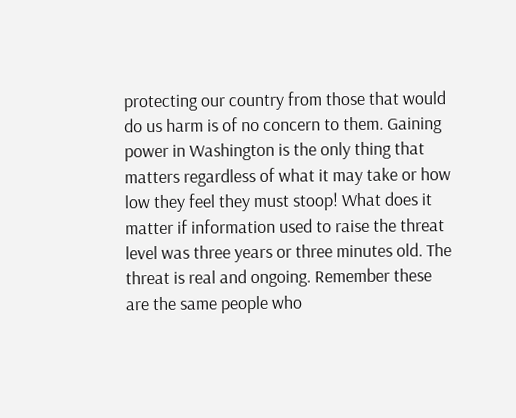protecting our country from those that would do us harm is of no concern to them. Gaining power in Washington is the only thing that matters regardless of what it may take or how low they feel they must stoop! What does it matter if information used to raise the threat level was three years or three minutes old. The threat is real and ongoing. Remember these are the same people who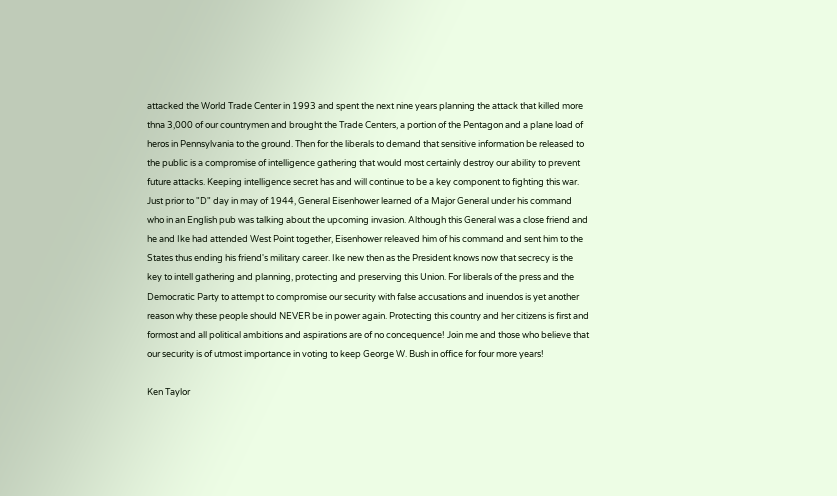attacked the World Trade Center in 1993 and spent the next nine years planning the attack that killed more thna 3,000 of our countrymen and brought the Trade Centers, a portion of the Pentagon and a plane load of heros in Pennsylvania to the ground. Then for the liberals to demand that sensitive information be released to the public is a compromise of intelligence gathering that would most certainly destroy our ability to prevent future attacks. Keeping intelligence secret has and will continue to be a key component to fighting this war. Just prior to "D" day in may of 1944, General Eisenhower learned of a Major General under his command who in an English pub was talking about the upcoming invasion. Although this General was a close friend and he and Ike had attended West Point together, Eisenhower releaved him of his command and sent him to the States thus ending his friend's military career. Ike new then as the President knows now that secrecy is the key to intell gathering and planning, protecting and preserving this Union. For liberals of the press and the Democratic Party to attempt to compromise our security with false accusations and inuendos is yet another reason why these people should NEVER be in power again. Protecting this country and her citizens is first and formost and all political ambitions and aspirations are of no concequence! Join me and those who believe that our security is of utmost importance in voting to keep George W. Bush in office for four more years!

Ken Taylor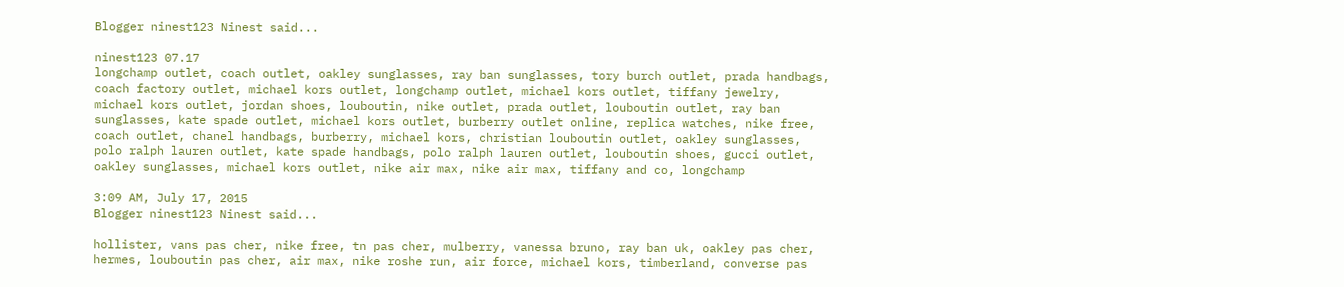Blogger ninest123 Ninest said...

ninest123 07.17
longchamp outlet, coach outlet, oakley sunglasses, ray ban sunglasses, tory burch outlet, prada handbags, coach factory outlet, michael kors outlet, longchamp outlet, michael kors outlet, tiffany jewelry, michael kors outlet, jordan shoes, louboutin, nike outlet, prada outlet, louboutin outlet, ray ban sunglasses, kate spade outlet, michael kors outlet, burberry outlet online, replica watches, nike free, coach outlet, chanel handbags, burberry, michael kors, christian louboutin outlet, oakley sunglasses, polo ralph lauren outlet, kate spade handbags, polo ralph lauren outlet, louboutin shoes, gucci outlet, oakley sunglasses, michael kors outlet, nike air max, nike air max, tiffany and co, longchamp

3:09 AM, July 17, 2015
Blogger ninest123 Ninest said...

hollister, vans pas cher, nike free, tn pas cher, mulberry, vanessa bruno, ray ban uk, oakley pas cher, hermes, louboutin pas cher, air max, nike roshe run, air force, michael kors, timberland, converse pas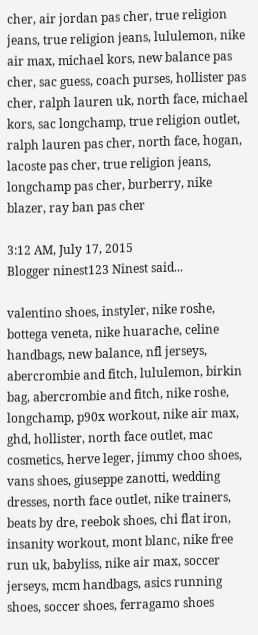cher, air jordan pas cher, true religion jeans, true religion jeans, lululemon, nike air max, michael kors, new balance pas cher, sac guess, coach purses, hollister pas cher, ralph lauren uk, north face, michael kors, sac longchamp, true religion outlet, ralph lauren pas cher, north face, hogan, lacoste pas cher, true religion jeans, longchamp pas cher, burberry, nike blazer, ray ban pas cher

3:12 AM, July 17, 2015
Blogger ninest123 Ninest said...

valentino shoes, instyler, nike roshe, bottega veneta, nike huarache, celine handbags, new balance, nfl jerseys, abercrombie and fitch, lululemon, birkin bag, abercrombie and fitch, nike roshe, longchamp, p90x workout, nike air max, ghd, hollister, north face outlet, mac cosmetics, herve leger, jimmy choo shoes, vans shoes, giuseppe zanotti, wedding dresses, north face outlet, nike trainers, beats by dre, reebok shoes, chi flat iron, insanity workout, mont blanc, nike free run uk, babyliss, nike air max, soccer jerseys, mcm handbags, asics running shoes, soccer shoes, ferragamo shoes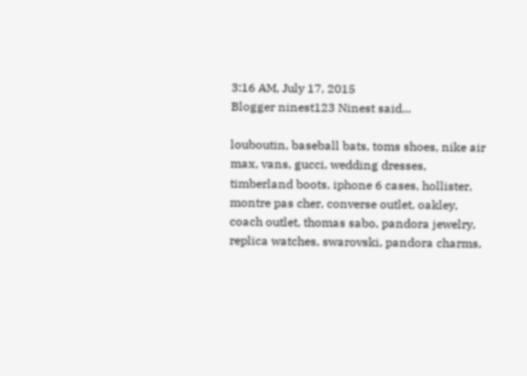3:16 AM, July 17, 2015
Blogger ninest123 Ninest said...

louboutin, baseball bats, toms shoes, nike air max, vans, gucci, wedding dresses, timberland boots, iphone 6 cases, hollister, montre pas cher, converse outlet, oakley, coach outlet, thomas sabo, pandora jewelry, replica watches, swarovski, pandora charms,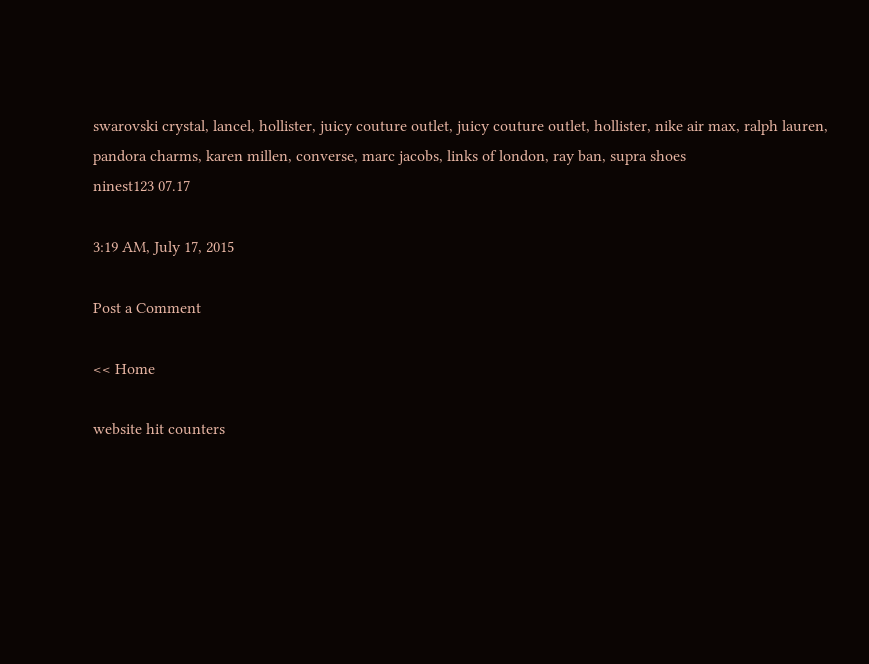swarovski crystal, lancel, hollister, juicy couture outlet, juicy couture outlet, hollister, nike air max, ralph lauren, pandora charms, karen millen, converse, marc jacobs, links of london, ray ban, supra shoes
ninest123 07.17

3:19 AM, July 17, 2015

Post a Comment

<< Home

website hit counters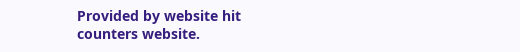Provided by website hit counters website.